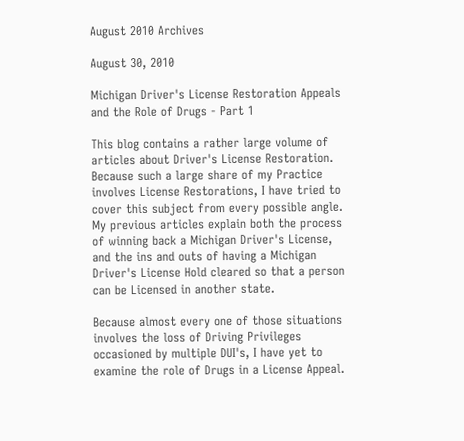August 2010 Archives

August 30, 2010

Michigan Driver's License Restoration Appeals and the Role of Drugs - Part 1

This blog contains a rather large volume of articles about Driver's License Restoration. Because such a large share of my Practice involves License Restorations, I have tried to cover this subject from every possible angle. My previous articles explain both the process of winning back a Michigan Driver's License, and the ins and outs of having a Michigan Driver's License Hold cleared so that a person can be Licensed in another state.

Because almost every one of those situations involves the loss of Driving Privileges occasioned by multiple DUI's, I have yet to examine the role of Drugs in a License Appeal.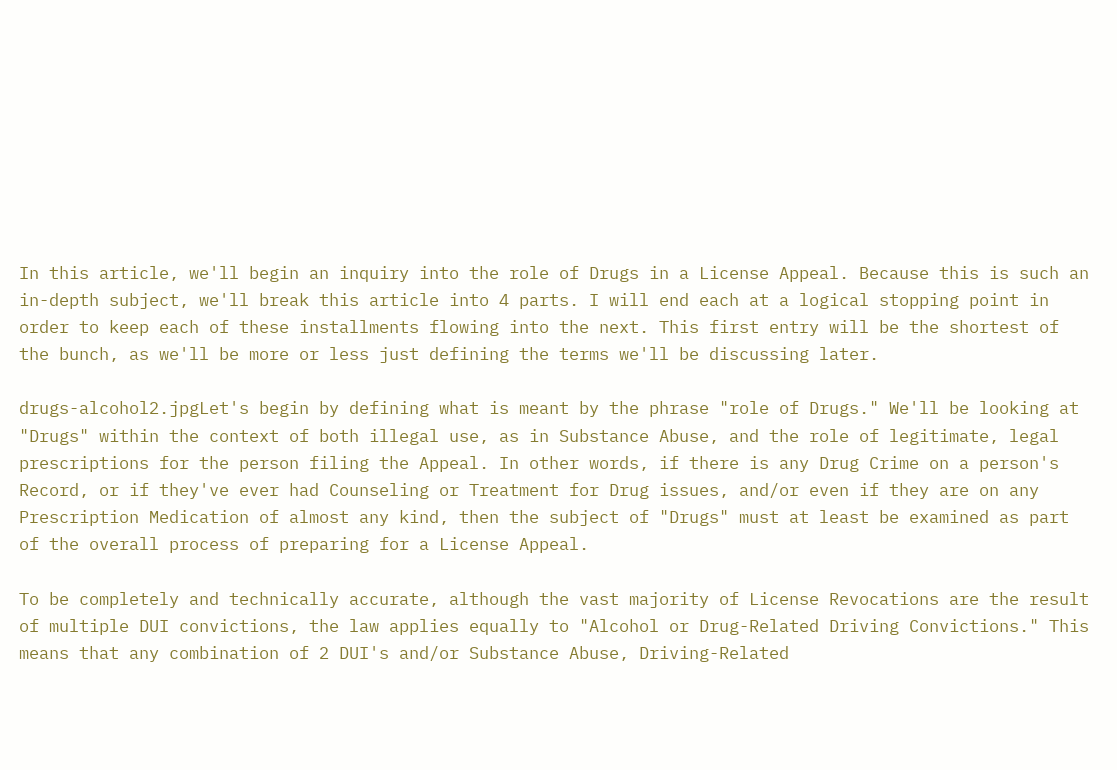In this article, we'll begin an inquiry into the role of Drugs in a License Appeal. Because this is such an in-depth subject, we'll break this article into 4 parts. I will end each at a logical stopping point in order to keep each of these installments flowing into the next. This first entry will be the shortest of the bunch, as we'll be more or less just defining the terms we'll be discussing later.

drugs-alcohol2.jpgLet's begin by defining what is meant by the phrase "role of Drugs." We'll be looking at "Drugs" within the context of both illegal use, as in Substance Abuse, and the role of legitimate, legal prescriptions for the person filing the Appeal. In other words, if there is any Drug Crime on a person's Record, or if they've ever had Counseling or Treatment for Drug issues, and/or even if they are on any Prescription Medication of almost any kind, then the subject of "Drugs" must at least be examined as part of the overall process of preparing for a License Appeal.

To be completely and technically accurate, although the vast majority of License Revocations are the result of multiple DUI convictions, the law applies equally to "Alcohol or Drug-Related Driving Convictions." This means that any combination of 2 DUI's and/or Substance Abuse, Driving-Related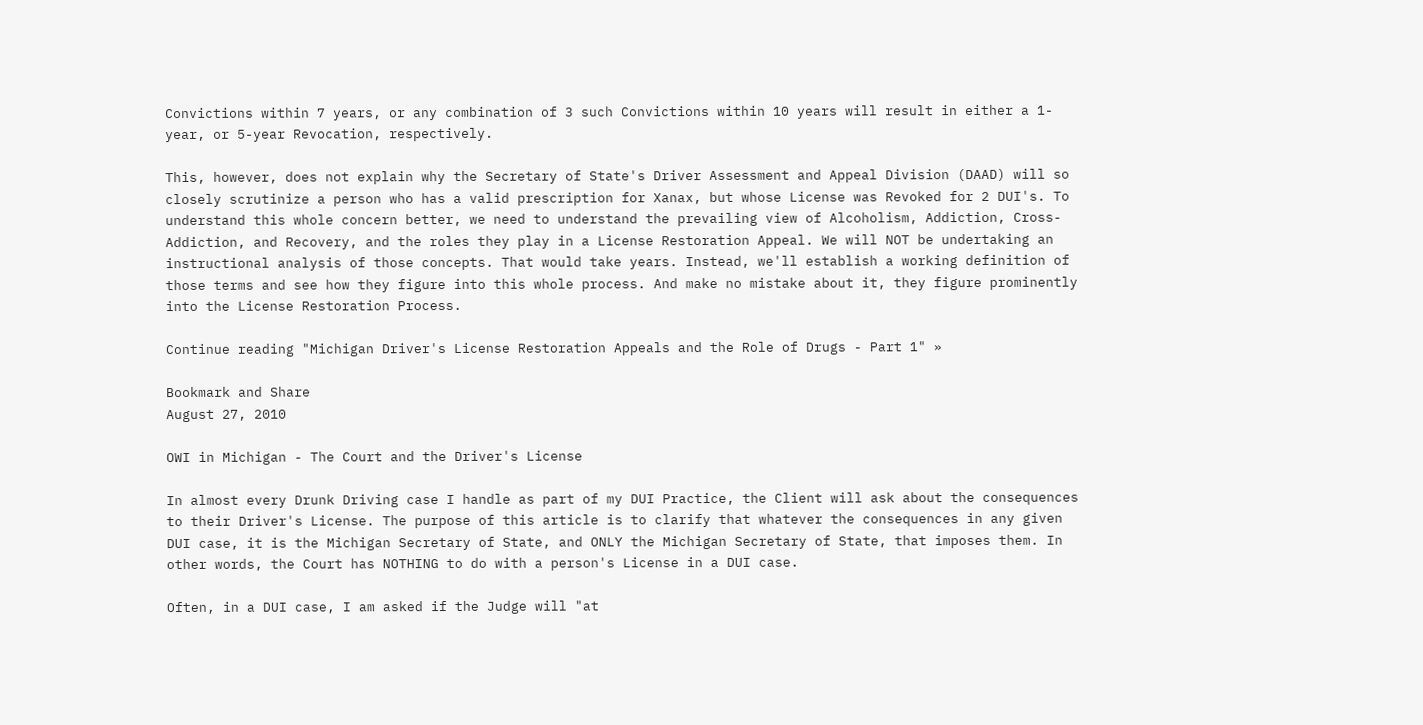Convictions within 7 years, or any combination of 3 such Convictions within 10 years will result in either a 1-year, or 5-year Revocation, respectively.

This, however, does not explain why the Secretary of State's Driver Assessment and Appeal Division (DAAD) will so closely scrutinize a person who has a valid prescription for Xanax, but whose License was Revoked for 2 DUI's. To understand this whole concern better, we need to understand the prevailing view of Alcoholism, Addiction, Cross-Addiction, and Recovery, and the roles they play in a License Restoration Appeal. We will NOT be undertaking an instructional analysis of those concepts. That would take years. Instead, we'll establish a working definition of those terms and see how they figure into this whole process. And make no mistake about it, they figure prominently into the License Restoration Process.

Continue reading "Michigan Driver's License Restoration Appeals and the Role of Drugs - Part 1" »

Bookmark and Share
August 27, 2010

OWI in Michigan - The Court and the Driver's License

In almost every Drunk Driving case I handle as part of my DUI Practice, the Client will ask about the consequences to their Driver's License. The purpose of this article is to clarify that whatever the consequences in any given DUI case, it is the Michigan Secretary of State, and ONLY the Michigan Secretary of State, that imposes them. In other words, the Court has NOTHING to do with a person's License in a DUI case.

Often, in a DUI case, I am asked if the Judge will "at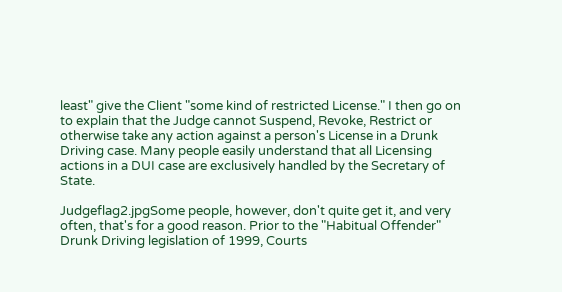least" give the Client "some kind of restricted License." I then go on to explain that the Judge cannot Suspend, Revoke, Restrict or otherwise take any action against a person's License in a Drunk Driving case. Many people easily understand that all Licensing actions in a DUI case are exclusively handled by the Secretary of State.

Judgeflag2.jpgSome people, however, don't quite get it, and very often, that's for a good reason. Prior to the "Habitual Offender" Drunk Driving legislation of 1999, Courts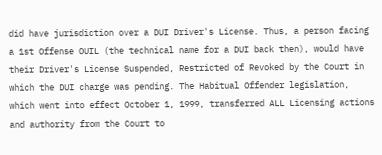did have jurisdiction over a DUI Driver's License. Thus, a person facing a 1st Offense OUIL (the technical name for a DUI back then), would have their Driver's License Suspended, Restricted of Revoked by the Court in which the DUI charge was pending. The Habitual Offender legislation, which went into effect October 1, 1999, transferred ALL Licensing actions and authority from the Court to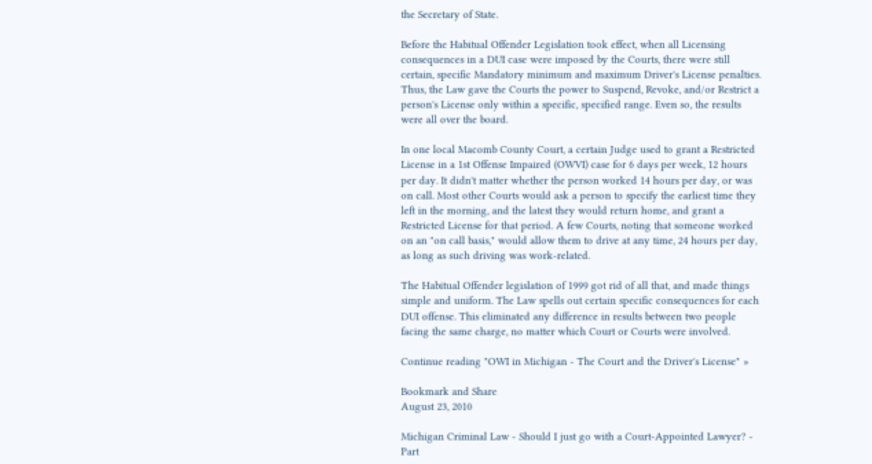the Secretary of State.

Before the Habitual Offender Legislation took effect, when all Licensing consequences in a DUI case were imposed by the Courts, there were still certain, specific Mandatory minimum and maximum Driver's License penalties. Thus, the Law gave the Courts the power to Suspend, Revoke, and/or Restrict a person's License only within a specific, specified range. Even so, the results were all over the board.

In one local Macomb County Court, a certain Judge used to grant a Restricted License in a 1st Offense Impaired (OWVI) case for 6 days per week, 12 hours per day. It didn't matter whether the person worked 14 hours per day, or was on call. Most other Courts would ask a person to specify the earliest time they left in the morning, and the latest they would return home, and grant a Restricted License for that period. A few Courts, noting that someone worked on an "on call basis," would allow them to drive at any time, 24 hours per day, as long as such driving was work-related.

The Habitual Offender legislation of 1999 got rid of all that, and made things simple and uniform. The Law spells out certain specific consequences for each DUI offense. This eliminated any difference in results between two people facing the same charge, no matter which Court or Courts were involved.

Continue reading "OWI in Michigan - The Court and the Driver's License" »

Bookmark and Share
August 23, 2010

Michigan Criminal Law - Should I just go with a Court-Appointed Lawyer? - Part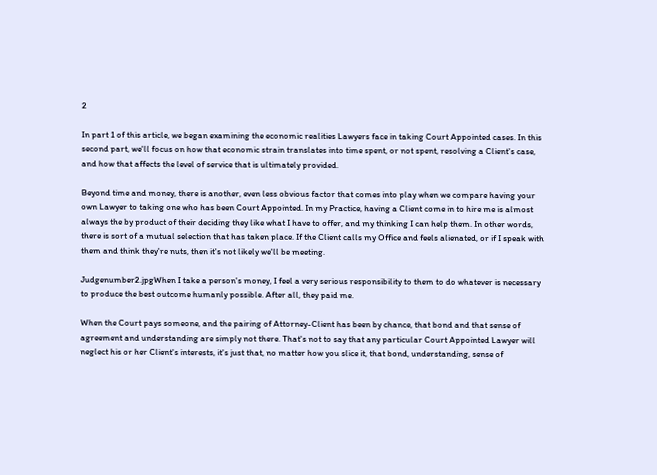2

In part 1 of this article, we began examining the economic realities Lawyers face in taking Court Appointed cases. In this second part, we'll focus on how that economic strain translates into time spent, or not spent, resolving a Client's case, and how that affects the level of service that is ultimately provided.

Beyond time and money, there is another, even less obvious factor that comes into play when we compare having your own Lawyer to taking one who has been Court Appointed. In my Practice, having a Client come in to hire me is almost always the by product of their deciding they like what I have to offer, and my thinking I can help them. In other words, there is sort of a mutual selection that has taken place. If the Client calls my Office and feels alienated, or if I speak with them and think they're nuts, then it's not likely we'll be meeting.

Judgenumber2.jpgWhen I take a person's money, I feel a very serious responsibility to them to do whatever is necessary to produce the best outcome humanly possible. After all, they paid me.

When the Court pays someone, and the pairing of Attorney-Client has been by chance, that bond and that sense of agreement and understanding are simply not there. That's not to say that any particular Court Appointed Lawyer will neglect his or her Client's interests, it's just that, no matter how you slice it, that bond, understanding, sense of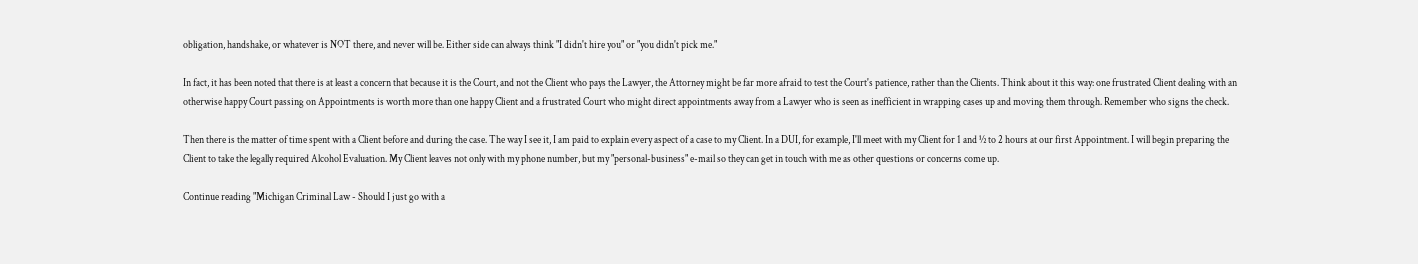obligation, handshake, or whatever is NOT there, and never will be. Either side can always think "I didn't hire you" or "you didn't pick me."

In fact, it has been noted that there is at least a concern that because it is the Court, and not the Client who pays the Lawyer, the Attorney might be far more afraid to test the Court's patience, rather than the Clients. Think about it this way: one frustrated Client dealing with an otherwise happy Court passing on Appointments is worth more than one happy Client and a frustrated Court who might direct appointments away from a Lawyer who is seen as inefficient in wrapping cases up and moving them through. Remember who signs the check.

Then there is the matter of time spent with a Client before and during the case. The way I see it, I am paid to explain every aspect of a case to my Client. In a DUI, for example, I'll meet with my Client for 1 and ½ to 2 hours at our first Appointment. I will begin preparing the Client to take the legally required Alcohol Evaluation. My Client leaves not only with my phone number, but my "personal-business" e-mail so they can get in touch with me as other questions or concerns come up.

Continue reading "Michigan Criminal Law - Should I just go with a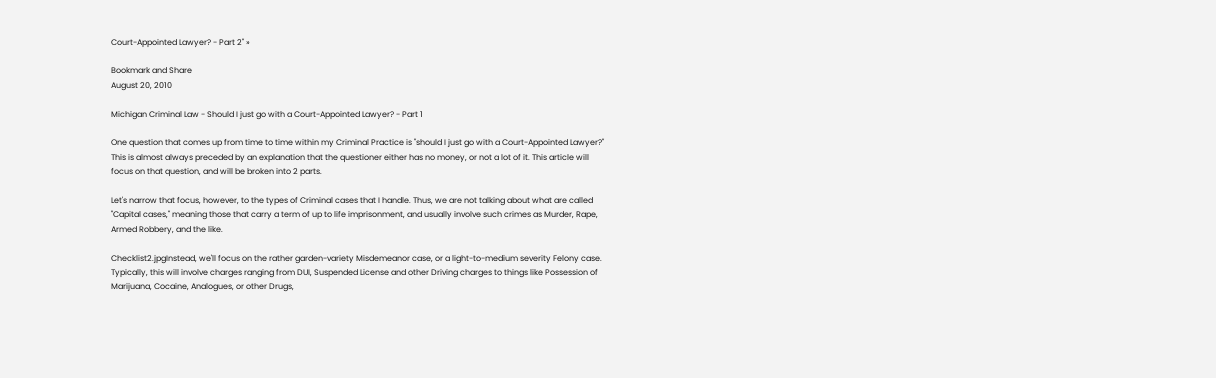Court-Appointed Lawyer? - Part 2" »

Bookmark and Share
August 20, 2010

Michigan Criminal Law - Should I just go with a Court-Appointed Lawyer? - Part 1

One question that comes up from time to time within my Criminal Practice is "should I just go with a Court-Appointed Lawyer?" This is almost always preceded by an explanation that the questioner either has no money, or not a lot of it. This article will focus on that question, and will be broken into 2 parts.

Let's narrow that focus, however, to the types of Criminal cases that I handle. Thus, we are not talking about what are called "Capital cases," meaning those that carry a term of up to life imprisonment, and usually involve such crimes as Murder, Rape, Armed Robbery, and the like.

Checklist2.jpgInstead, we'll focus on the rather garden-variety Misdemeanor case, or a light-to-medium severity Felony case. Typically, this will involve charges ranging from DUI, Suspended License and other Driving charges to things like Possession of Marijuana, Cocaine, Analogues, or other Drugs,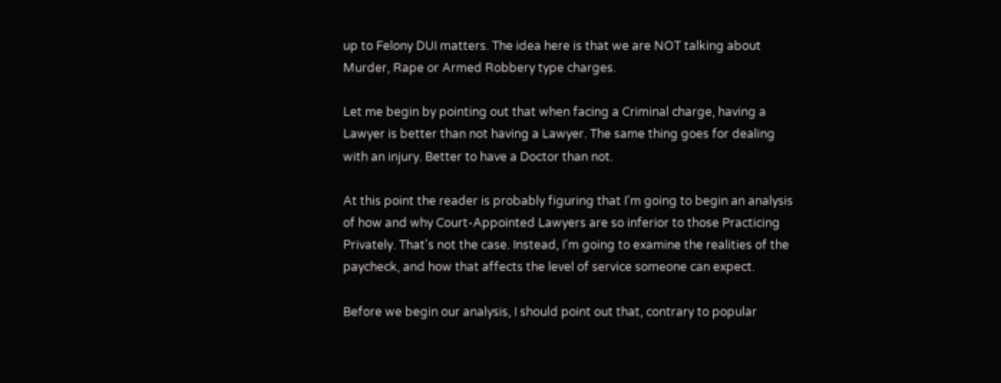up to Felony DUI matters. The idea here is that we are NOT talking about Murder, Rape or Armed Robbery type charges.

Let me begin by pointing out that when facing a Criminal charge, having a Lawyer is better than not having a Lawyer. The same thing goes for dealing with an injury. Better to have a Doctor than not.

At this point the reader is probably figuring that I'm going to begin an analysis of how and why Court-Appointed Lawyers are so inferior to those Practicing Privately. That's not the case. Instead, I'm going to examine the realities of the paycheck, and how that affects the level of service someone can expect.

Before we begin our analysis, I should point out that, contrary to popular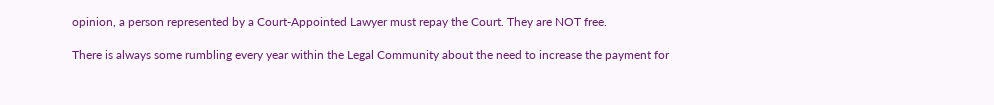opinion, a person represented by a Court-Appointed Lawyer must repay the Court. They are NOT free.

There is always some rumbling every year within the Legal Community about the need to increase the payment for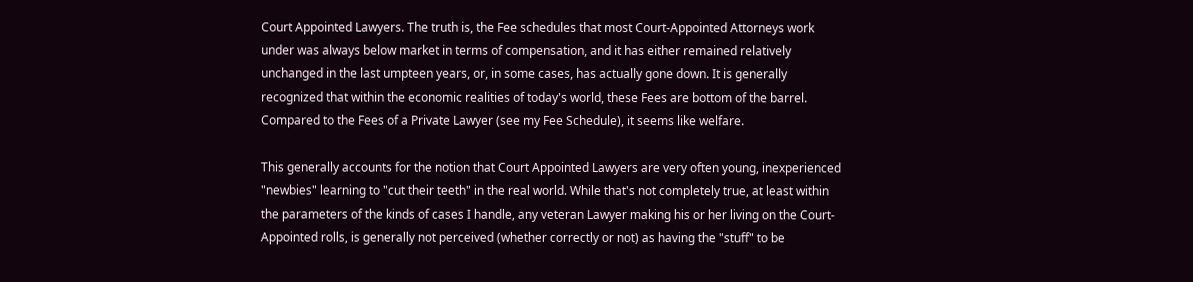Court Appointed Lawyers. The truth is, the Fee schedules that most Court-Appointed Attorneys work under was always below market in terms of compensation, and it has either remained relatively unchanged in the last umpteen years, or, in some cases, has actually gone down. It is generally recognized that within the economic realities of today's world, these Fees are bottom of the barrel. Compared to the Fees of a Private Lawyer (see my Fee Schedule), it seems like welfare.

This generally accounts for the notion that Court Appointed Lawyers are very often young, inexperienced "newbies" learning to "cut their teeth" in the real world. While that's not completely true, at least within the parameters of the kinds of cases I handle, any veteran Lawyer making his or her living on the Court-Appointed rolls, is generally not perceived (whether correctly or not) as having the "stuff" to be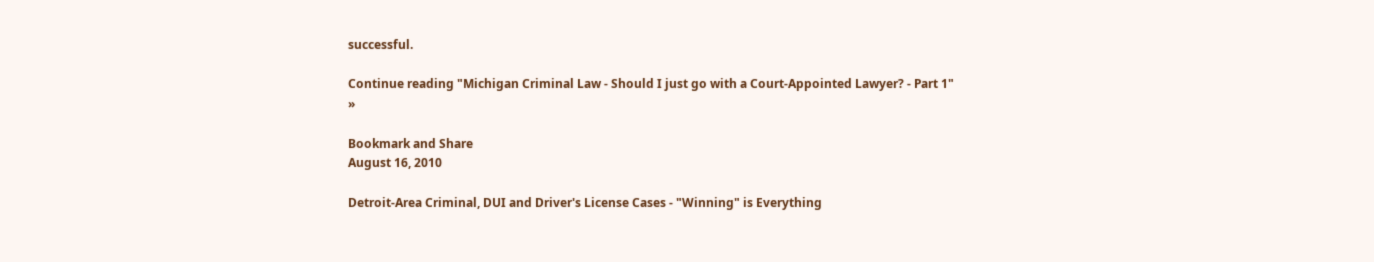successful.

Continue reading "Michigan Criminal Law - Should I just go with a Court-Appointed Lawyer? - Part 1" »

Bookmark and Share
August 16, 2010

Detroit-Area Criminal, DUI and Driver's License Cases - "Winning" is Everything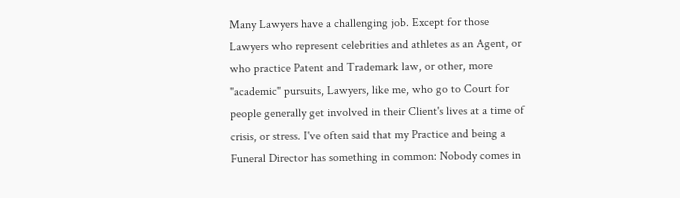Many Lawyers have a challenging job. Except for those Lawyers who represent celebrities and athletes as an Agent, or who practice Patent and Trademark law, or other, more "academic" pursuits, Lawyers, like me, who go to Court for people generally get involved in their Client's lives at a time of crisis, or stress. I've often said that my Practice and being a Funeral Director has something in common: Nobody comes in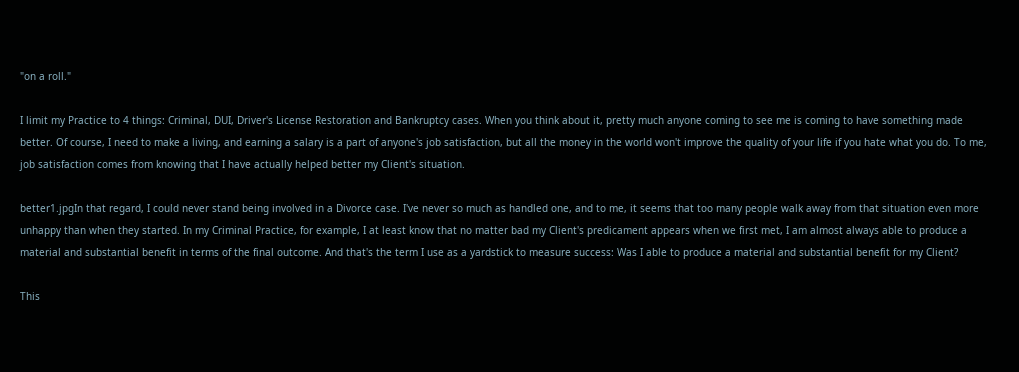"on a roll."

I limit my Practice to 4 things: Criminal, DUI, Driver's License Restoration and Bankruptcy cases. When you think about it, pretty much anyone coming to see me is coming to have something made better. Of course, I need to make a living, and earning a salary is a part of anyone's job satisfaction, but all the money in the world won't improve the quality of your life if you hate what you do. To me, job satisfaction comes from knowing that I have actually helped better my Client's situation.

better1.jpgIn that regard, I could never stand being involved in a Divorce case. I've never so much as handled one, and to me, it seems that too many people walk away from that situation even more unhappy than when they started. In my Criminal Practice, for example, I at least know that no matter bad my Client's predicament appears when we first met, I am almost always able to produce a material and substantial benefit in terms of the final outcome. And that's the term I use as a yardstick to measure success: Was I able to produce a material and substantial benefit for my Client?

This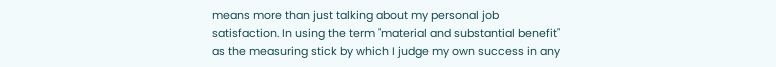means more than just talking about my personal job satisfaction. In using the term "material and substantial benefit" as the measuring stick by which I judge my own success in any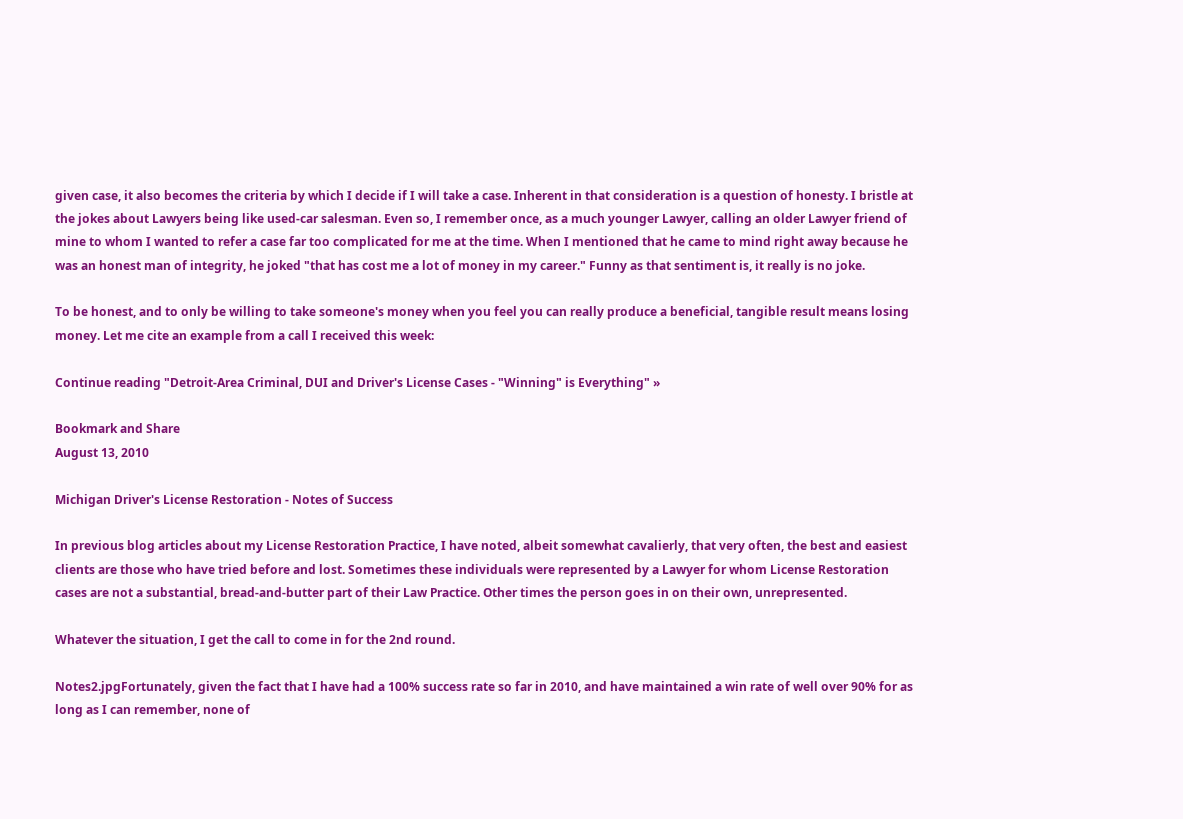given case, it also becomes the criteria by which I decide if I will take a case. Inherent in that consideration is a question of honesty. I bristle at the jokes about Lawyers being like used-car salesman. Even so, I remember once, as a much younger Lawyer, calling an older Lawyer friend of mine to whom I wanted to refer a case far too complicated for me at the time. When I mentioned that he came to mind right away because he was an honest man of integrity, he joked "that has cost me a lot of money in my career." Funny as that sentiment is, it really is no joke.

To be honest, and to only be willing to take someone's money when you feel you can really produce a beneficial, tangible result means losing money. Let me cite an example from a call I received this week:

Continue reading "Detroit-Area Criminal, DUI and Driver's License Cases - "Winning" is Everything" »

Bookmark and Share
August 13, 2010

Michigan Driver's License Restoration - Notes of Success

In previous blog articles about my License Restoration Practice, I have noted, albeit somewhat cavalierly, that very often, the best and easiest clients are those who have tried before and lost. Sometimes these individuals were represented by a Lawyer for whom License Restoration cases are not a substantial, bread-and-butter part of their Law Practice. Other times the person goes in on their own, unrepresented.

Whatever the situation, I get the call to come in for the 2nd round.

Notes2.jpgFortunately, given the fact that I have had a 100% success rate so far in 2010, and have maintained a win rate of well over 90% for as long as I can remember, none of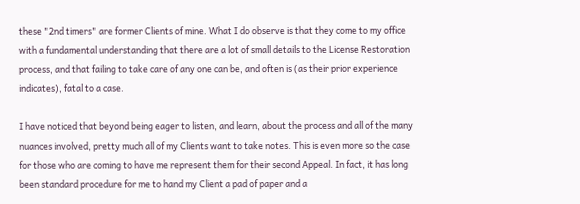these "2nd timers" are former Clients of mine. What I do observe is that they come to my office with a fundamental understanding that there are a lot of small details to the License Restoration process, and that failing to take care of any one can be, and often is (as their prior experience indicates), fatal to a case.

I have noticed that beyond being eager to listen, and learn, about the process and all of the many nuances involved, pretty much all of my Clients want to take notes. This is even more so the case for those who are coming to have me represent them for their second Appeal. In fact, it has long been standard procedure for me to hand my Client a pad of paper and a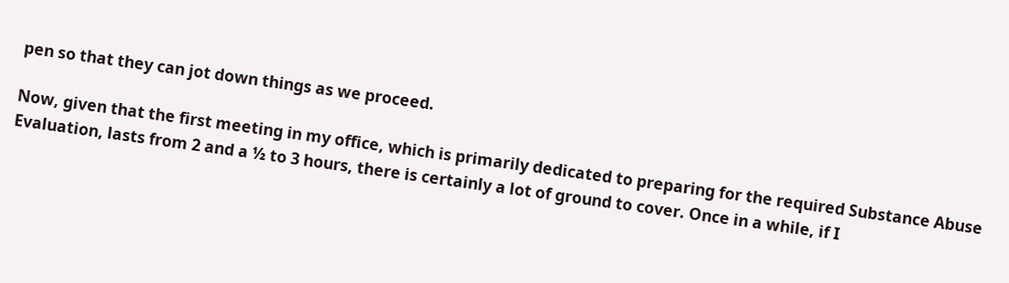pen so that they can jot down things as we proceed.

Now, given that the first meeting in my office, which is primarily dedicated to preparing for the required Substance Abuse Evaluation, lasts from 2 and a ½ to 3 hours, there is certainly a lot of ground to cover. Once in a while, if I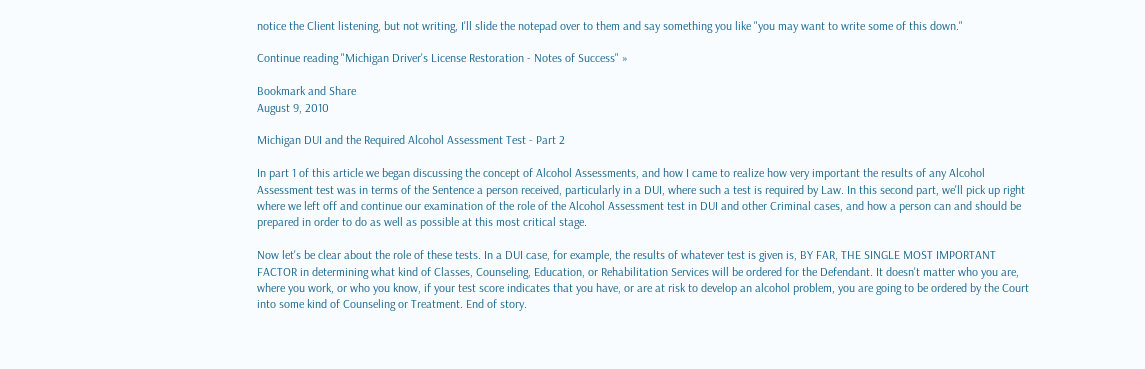notice the Client listening, but not writing, I'll slide the notepad over to them and say something you like "you may want to write some of this down."

Continue reading "Michigan Driver's License Restoration - Notes of Success" »

Bookmark and Share
August 9, 2010

Michigan DUI and the Required Alcohol Assessment Test - Part 2

In part 1 of this article we began discussing the concept of Alcohol Assessments, and how I came to realize how very important the results of any Alcohol Assessment test was in terms of the Sentence a person received, particularly in a DUI, where such a test is required by Law. In this second part, we'll pick up right where we left off and continue our examination of the role of the Alcohol Assessment test in DUI and other Criminal cases, and how a person can and should be prepared in order to do as well as possible at this most critical stage.

Now let's be clear about the role of these tests. In a DUI case, for example, the results of whatever test is given is, BY FAR, THE SINGLE MOST IMPORTANT FACTOR in determining what kind of Classes, Counseling, Education, or Rehabilitation Services will be ordered for the Defendant. It doesn't matter who you are, where you work, or who you know, if your test score indicates that you have, or are at risk to develop an alcohol problem, you are going to be ordered by the Court into some kind of Counseling or Treatment. End of story.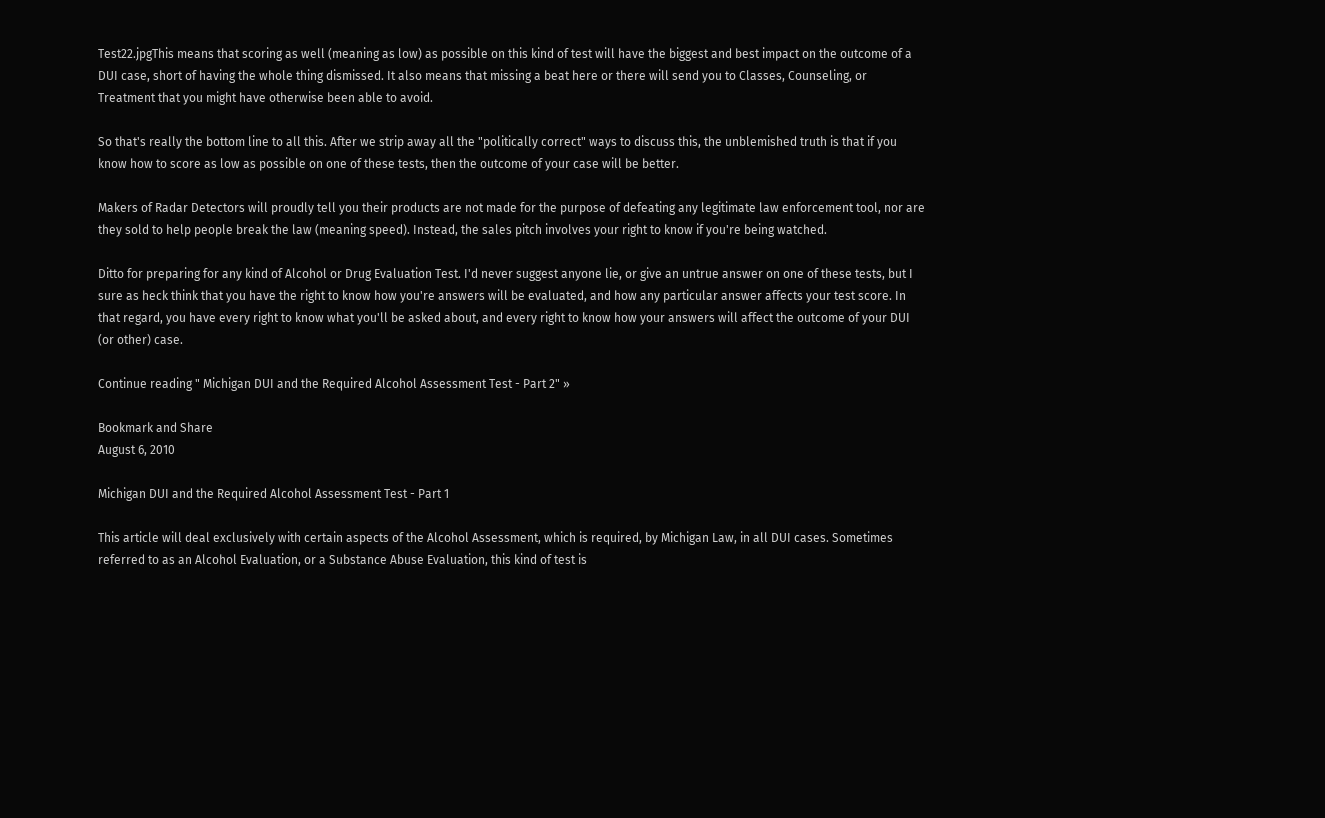Test22.jpgThis means that scoring as well (meaning as low) as possible on this kind of test will have the biggest and best impact on the outcome of a DUI case, short of having the whole thing dismissed. It also means that missing a beat here or there will send you to Classes, Counseling, or Treatment that you might have otherwise been able to avoid.

So that's really the bottom line to all this. After we strip away all the "politically correct" ways to discuss this, the unblemished truth is that if you know how to score as low as possible on one of these tests, then the outcome of your case will be better.

Makers of Radar Detectors will proudly tell you their products are not made for the purpose of defeating any legitimate law enforcement tool, nor are they sold to help people break the law (meaning speed). Instead, the sales pitch involves your right to know if you're being watched.

Ditto for preparing for any kind of Alcohol or Drug Evaluation Test. I'd never suggest anyone lie, or give an untrue answer on one of these tests, but I sure as heck think that you have the right to know how you're answers will be evaluated, and how any particular answer affects your test score. In that regard, you have every right to know what you'll be asked about, and every right to know how your answers will affect the outcome of your DUI (or other) case.

Continue reading " Michigan DUI and the Required Alcohol Assessment Test - Part 2" »

Bookmark and Share
August 6, 2010

Michigan DUI and the Required Alcohol Assessment Test - Part 1

This article will deal exclusively with certain aspects of the Alcohol Assessment, which is required, by Michigan Law, in all DUI cases. Sometimes referred to as an Alcohol Evaluation, or a Substance Abuse Evaluation, this kind of test is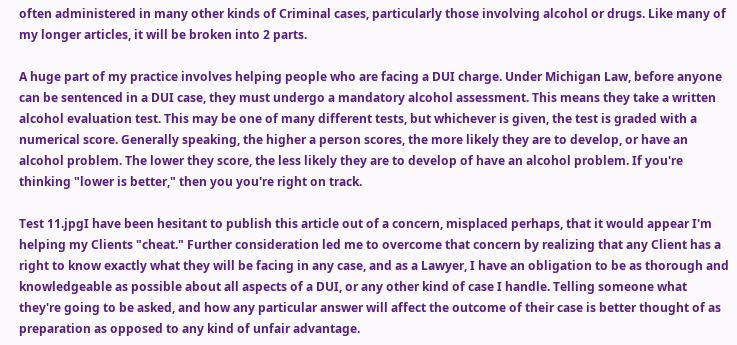often administered in many other kinds of Criminal cases, particularly those involving alcohol or drugs. Like many of my longer articles, it will be broken into 2 parts.

A huge part of my practice involves helping people who are facing a DUI charge. Under Michigan Law, before anyone can be sentenced in a DUI case, they must undergo a mandatory alcohol assessment. This means they take a written alcohol evaluation test. This may be one of many different tests, but whichever is given, the test is graded with a numerical score. Generally speaking, the higher a person scores, the more likely they are to develop, or have an alcohol problem. The lower they score, the less likely they are to develop of have an alcohol problem. If you're thinking "lower is better," then you you're right on track.

Test 11.jpgI have been hesitant to publish this article out of a concern, misplaced perhaps, that it would appear I'm helping my Clients "cheat." Further consideration led me to overcome that concern by realizing that any Client has a right to know exactly what they will be facing in any case, and as a Lawyer, I have an obligation to be as thorough and knowledgeable as possible about all aspects of a DUI, or any other kind of case I handle. Telling someone what they're going to be asked, and how any particular answer will affect the outcome of their case is better thought of as preparation as opposed to any kind of unfair advantage.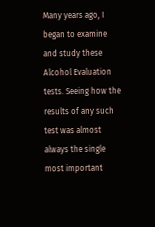Many years ago, I began to examine and study these Alcohol Evaluation tests. Seeing how the results of any such test was almost always the single most important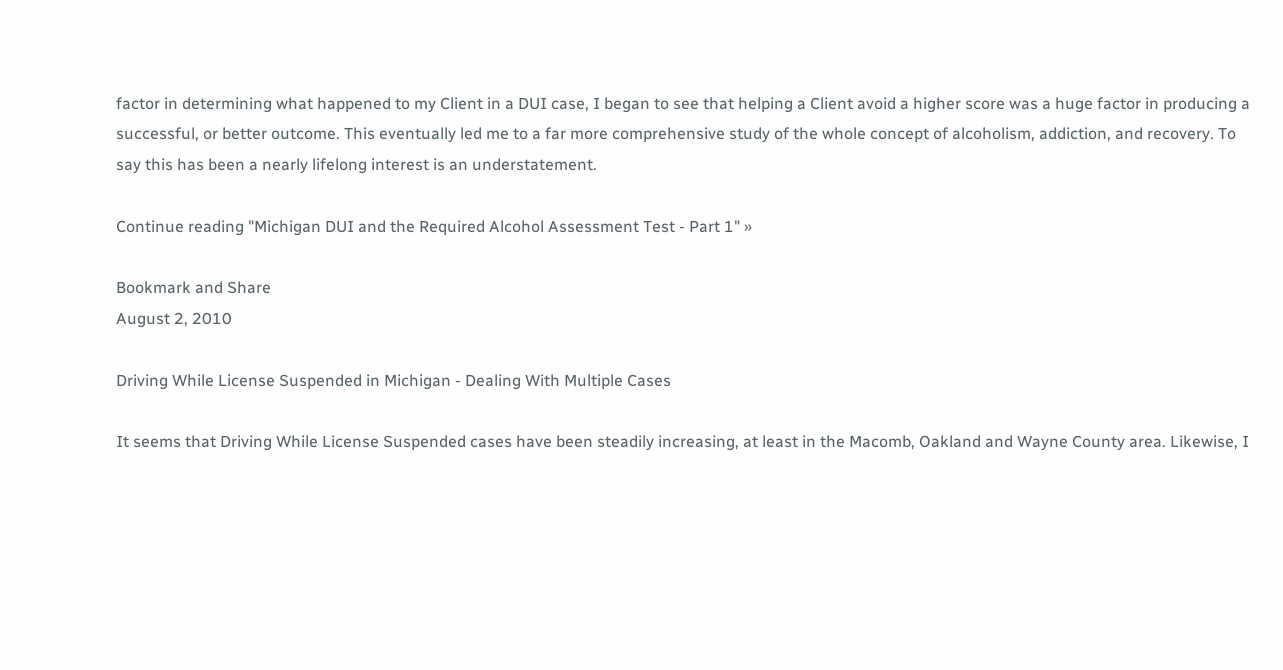factor in determining what happened to my Client in a DUI case, I began to see that helping a Client avoid a higher score was a huge factor in producing a successful, or better outcome. This eventually led me to a far more comprehensive study of the whole concept of alcoholism, addiction, and recovery. To say this has been a nearly lifelong interest is an understatement.

Continue reading "Michigan DUI and the Required Alcohol Assessment Test - Part 1" »

Bookmark and Share
August 2, 2010

Driving While License Suspended in Michigan - Dealing With Multiple Cases

It seems that Driving While License Suspended cases have been steadily increasing, at least in the Macomb, Oakland and Wayne County area. Likewise, I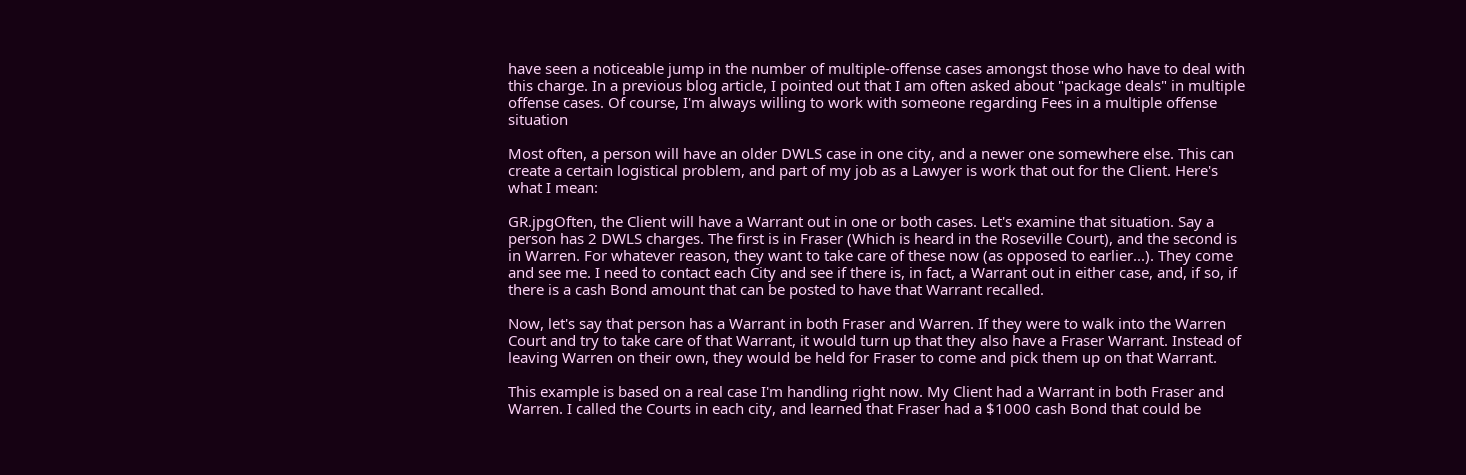have seen a noticeable jump in the number of multiple-offense cases amongst those who have to deal with this charge. In a previous blog article, I pointed out that I am often asked about "package deals" in multiple offense cases. Of course, I'm always willing to work with someone regarding Fees in a multiple offense situation

Most often, a person will have an older DWLS case in one city, and a newer one somewhere else. This can create a certain logistical problem, and part of my job as a Lawyer is work that out for the Client. Here's what I mean:

GR.jpgOften, the Client will have a Warrant out in one or both cases. Let's examine that situation. Say a person has 2 DWLS charges. The first is in Fraser (Which is heard in the Roseville Court), and the second is in Warren. For whatever reason, they want to take care of these now (as opposed to earlier...). They come and see me. I need to contact each City and see if there is, in fact, a Warrant out in either case, and, if so, if there is a cash Bond amount that can be posted to have that Warrant recalled.

Now, let's say that person has a Warrant in both Fraser and Warren. If they were to walk into the Warren Court and try to take care of that Warrant, it would turn up that they also have a Fraser Warrant. Instead of leaving Warren on their own, they would be held for Fraser to come and pick them up on that Warrant.

This example is based on a real case I'm handling right now. My Client had a Warrant in both Fraser and Warren. I called the Courts in each city, and learned that Fraser had a $1000 cash Bond that could be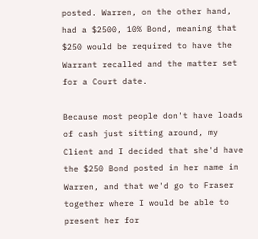posted. Warren, on the other hand, had a $2500, 10% Bond, meaning that $250 would be required to have the Warrant recalled and the matter set for a Court date.

Because most people don't have loads of cash just sitting around, my Client and I decided that she'd have the $250 Bond posted in her name in Warren, and that we'd go to Fraser together where I would be able to present her for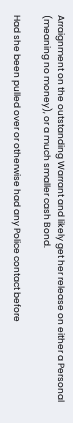Arraignment on the outstanding Warrant and likely get her release on either a Personal (meaning no money), or a much smaller cash Bond.

Had she been pulled over or otherwise had any Police contact before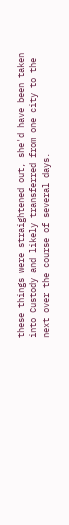these things were straightened out, she'd have been taken into Custody and likely transferred from one city to the next over the course of several days.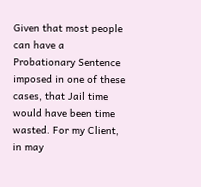Given that most people can have a Probationary Sentence imposed in one of these cases, that Jail time would have been time wasted. For my Client, in may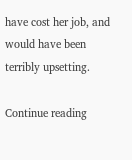have cost her job, and would have been terribly upsetting.

Continue reading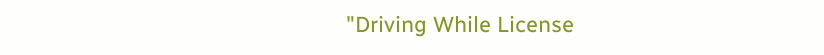"Driving While License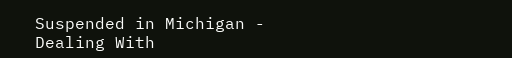Suspended in Michigan - Dealing With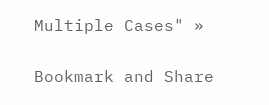Multiple Cases" »

Bookmark and Share